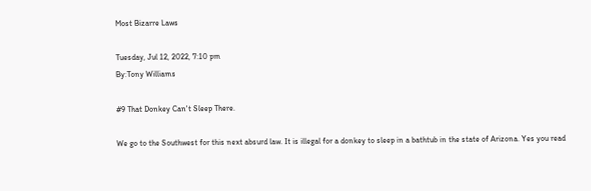Most Bizarre Laws

Tuesday, Jul 12, 2022, 7:10 pm
By:Tony Williams

#9 That Donkey Can't Sleep There.

We go to the Southwest for this next absurd law. It is illegal for a donkey to sleep in a bathtub in the state of Arizona. Yes you read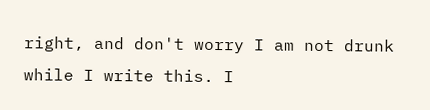right, and don't worry I am not drunk while I write this. I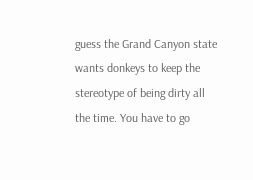guess the Grand Canyon state wants donkeys to keep the stereotype of being dirty all the time. You have to go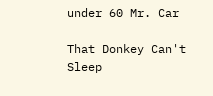under 60 Mr. Car

That Donkey Can't Sleep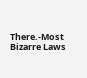There.-Most Bizarre Laws